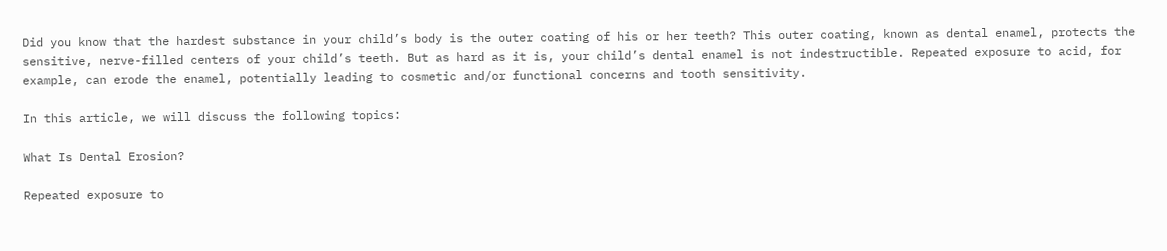Did you know that the hardest substance in your child’s body is the outer coating of his or her teeth? This outer coating, known as dental enamel, protects the sensitive, nerve-filled centers of your child’s teeth. But as hard as it is, your child’s dental enamel is not indestructible. Repeated exposure to acid, for example, can erode the enamel, potentially leading to cosmetic and/or functional concerns and tooth sensitivity.

In this article, we will discuss the following topics:

What Is Dental Erosion?

Repeated exposure to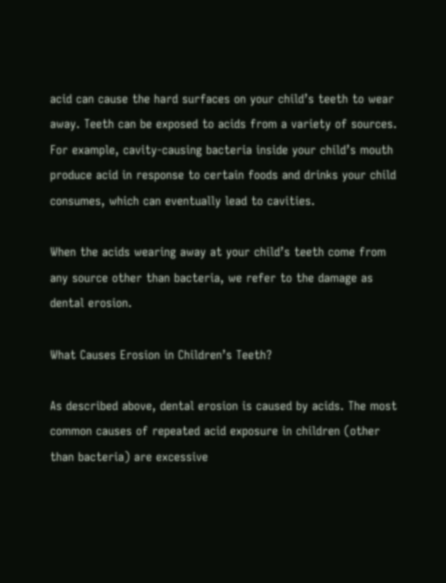acid can cause the hard surfaces on your child’s teeth to wear away. Teeth can be exposed to acids from a variety of sources. For example, cavity-causing bacteria inside your child’s mouth produce acid in response to certain foods and drinks your child consumes, which can eventually lead to cavities.

When the acids wearing away at your child’s teeth come from any source other than bacteria, we refer to the damage as dental erosion.

What Causes Erosion in Children’s Teeth?

As described above, dental erosion is caused by acids. The most common causes of repeated acid exposure in children (other than bacteria) are excessive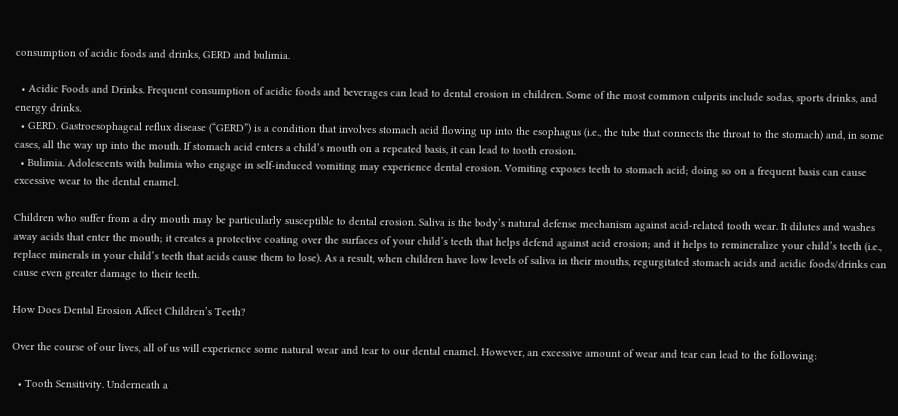consumption of acidic foods and drinks, GERD and bulimia.

  • Acidic Foods and Drinks. Frequent consumption of acidic foods and beverages can lead to dental erosion in children. Some of the most common culprits include sodas, sports drinks, and energy drinks.
  • GERD. Gastroesophageal reflux disease (“GERD”) is a condition that involves stomach acid flowing up into the esophagus (i.e., the tube that connects the throat to the stomach) and, in some cases, all the way up into the mouth. If stomach acid enters a child’s mouth on a repeated basis, it can lead to tooth erosion.
  • Bulimia. Adolescents with bulimia who engage in self-induced vomiting may experience dental erosion. Vomiting exposes teeth to stomach acid; doing so on a frequent basis can cause excessive wear to the dental enamel.

Children who suffer from a dry mouth may be particularly susceptible to dental erosion. Saliva is the body’s natural defense mechanism against acid-related tooth wear. It dilutes and washes away acids that enter the mouth; it creates a protective coating over the surfaces of your child’s teeth that helps defend against acid erosion; and it helps to remineralize your child’s teeth (i.e., replace minerals in your child’s teeth that acids cause them to lose). As a result, when children have low levels of saliva in their mouths, regurgitated stomach acids and acidic foods/drinks can cause even greater damage to their teeth.

How Does Dental Erosion Affect Children’s Teeth?

Over the course of our lives, all of us will experience some natural wear and tear to our dental enamel. However, an excessive amount of wear and tear can lead to the following:

  • Tooth Sensitivity. Underneath a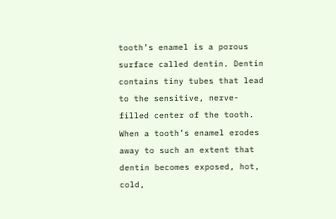tooth’s enamel is a porous surface called dentin. Dentin contains tiny tubes that lead to the sensitive, nerve-filled center of the tooth. When a tooth’s enamel erodes away to such an extent that dentin becomes exposed, hot, cold,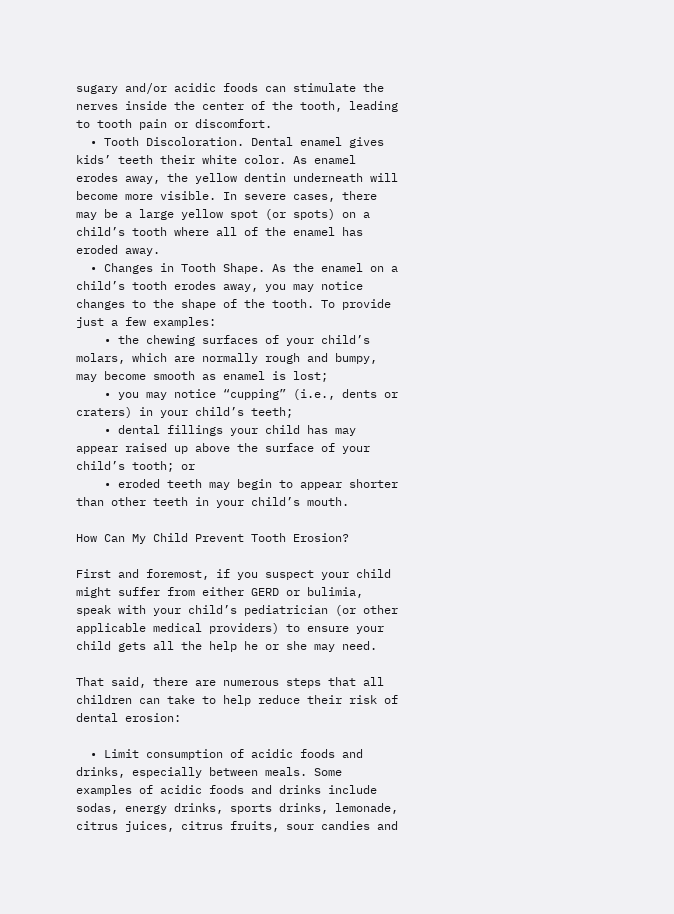sugary and/or acidic foods can stimulate the nerves inside the center of the tooth, leading to tooth pain or discomfort.
  • Tooth Discoloration. Dental enamel gives kids’ teeth their white color. As enamel erodes away, the yellow dentin underneath will become more visible. In severe cases, there may be a large yellow spot (or spots) on a child’s tooth where all of the enamel has eroded away.
  • Changes in Tooth Shape. As the enamel on a child’s tooth erodes away, you may notice changes to the shape of the tooth. To provide just a few examples:
    • the chewing surfaces of your child’s molars, which are normally rough and bumpy, may become smooth as enamel is lost;
    • you may notice “cupping” (i.e., dents or craters) in your child’s teeth;
    • dental fillings your child has may appear raised up above the surface of your child’s tooth; or
    • eroded teeth may begin to appear shorter than other teeth in your child’s mouth.

How Can My Child Prevent Tooth Erosion?

First and foremost, if you suspect your child might suffer from either GERD or bulimia, speak with your child’s pediatrician (or other applicable medical providers) to ensure your child gets all the help he or she may need.

That said, there are numerous steps that all children can take to help reduce their risk of dental erosion:

  • Limit consumption of acidic foods and drinks, especially between meals. Some examples of acidic foods and drinks include sodas, energy drinks, sports drinks, lemonade, citrus juices, citrus fruits, sour candies and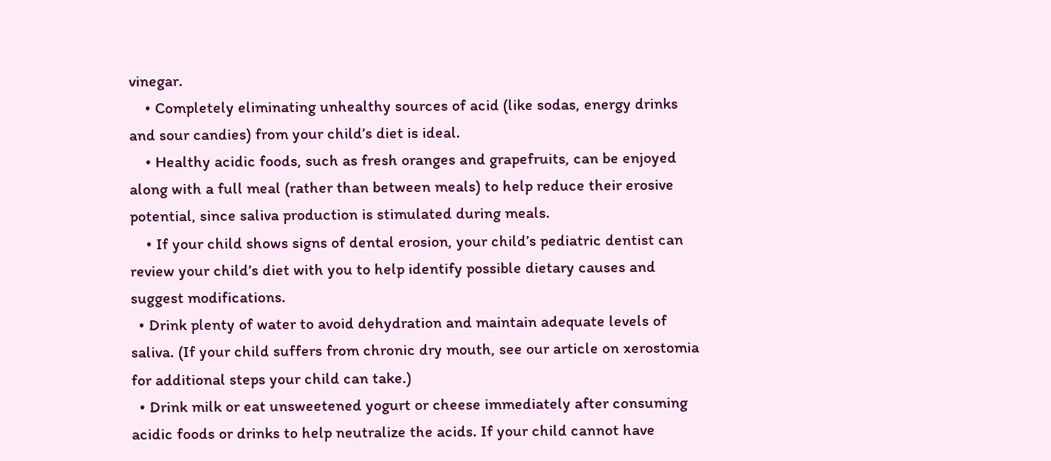vinegar.
    • Completely eliminating unhealthy sources of acid (like sodas, energy drinks and sour candies) from your child’s diet is ideal.
    • Healthy acidic foods, such as fresh oranges and grapefruits, can be enjoyed along with a full meal (rather than between meals) to help reduce their erosive potential, since saliva production is stimulated during meals.
    • If your child shows signs of dental erosion, your child’s pediatric dentist can review your child’s diet with you to help identify possible dietary causes and suggest modifications.
  • Drink plenty of water to avoid dehydration and maintain adequate levels of saliva. (If your child suffers from chronic dry mouth, see our article on xerostomia for additional steps your child can take.)
  • Drink milk or eat unsweetened yogurt or cheese immediately after consuming acidic foods or drinks to help neutralize the acids. If your child cannot have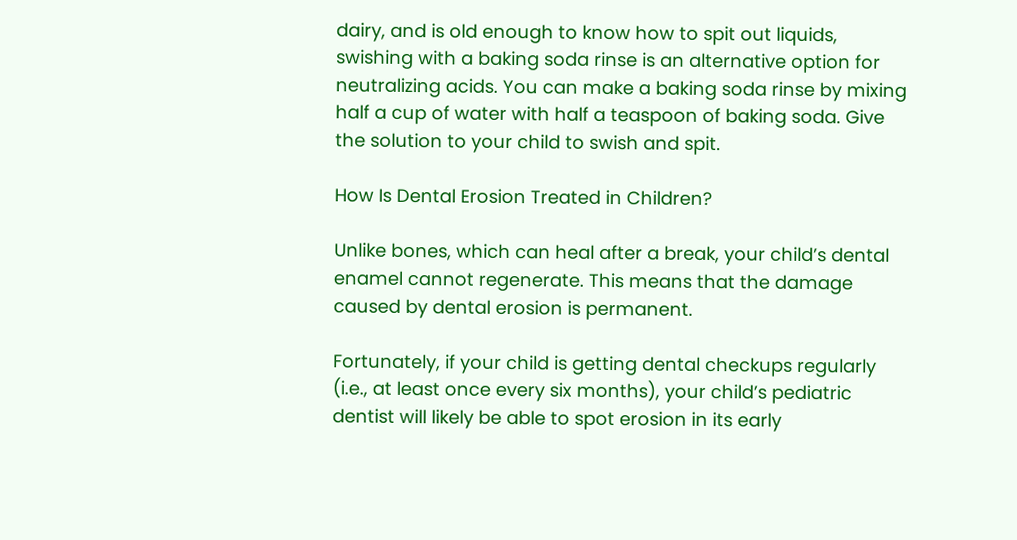dairy, and is old enough to know how to spit out liquids, swishing with a baking soda rinse is an alternative option for neutralizing acids. You can make a baking soda rinse by mixing half a cup of water with half a teaspoon of baking soda. Give the solution to your child to swish and spit.

How Is Dental Erosion Treated in Children?

Unlike bones, which can heal after a break, your child’s dental enamel cannot regenerate. This means that the damage caused by dental erosion is permanent.

Fortunately, if your child is getting dental checkups regularly (i.e., at least once every six months), your child’s pediatric dentist will likely be able to spot erosion in its early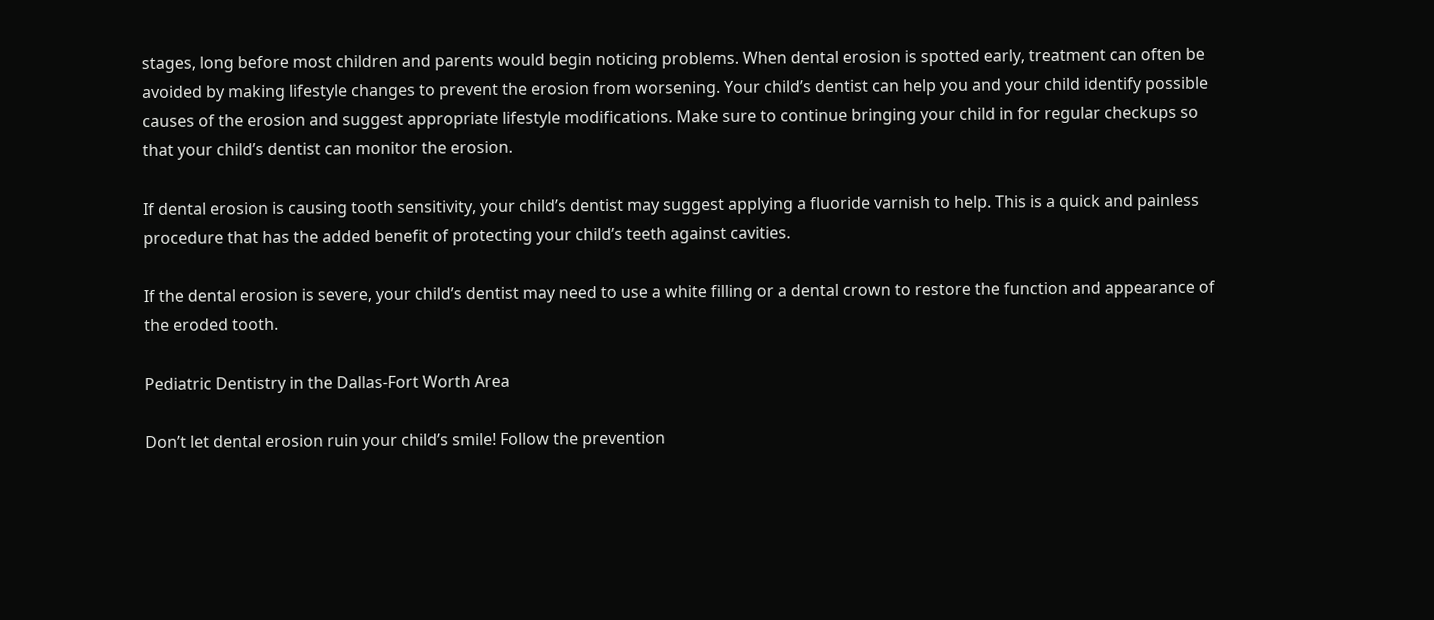stages, long before most children and parents would begin noticing problems. When dental erosion is spotted early, treatment can often be avoided by making lifestyle changes to prevent the erosion from worsening. Your child’s dentist can help you and your child identify possible causes of the erosion and suggest appropriate lifestyle modifications. Make sure to continue bringing your child in for regular checkups so that your child’s dentist can monitor the erosion.

If dental erosion is causing tooth sensitivity, your child’s dentist may suggest applying a fluoride varnish to help. This is a quick and painless procedure that has the added benefit of protecting your child’s teeth against cavities.

If the dental erosion is severe, your child’s dentist may need to use a white filling or a dental crown to restore the function and appearance of the eroded tooth.

Pediatric Dentistry in the Dallas-Fort Worth Area

Don’t let dental erosion ruin your child’s smile! Follow the prevention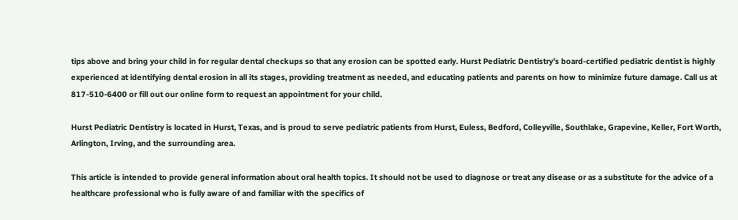tips above and bring your child in for regular dental checkups so that any erosion can be spotted early. Hurst Pediatric Dentistry’s board-certified pediatric dentist is highly experienced at identifying dental erosion in all its stages, providing treatment as needed, and educating patients and parents on how to minimize future damage. Call us at 817-510-6400 or fill out our online form to request an appointment for your child.

Hurst Pediatric Dentistry is located in Hurst, Texas, and is proud to serve pediatric patients from Hurst, Euless, Bedford, Colleyville, Southlake, Grapevine, Keller, Fort Worth, Arlington, Irving, and the surrounding area.

This article is intended to provide general information about oral health topics. It should not be used to diagnose or treat any disease or as a substitute for the advice of a healthcare professional who is fully aware of and familiar with the specifics of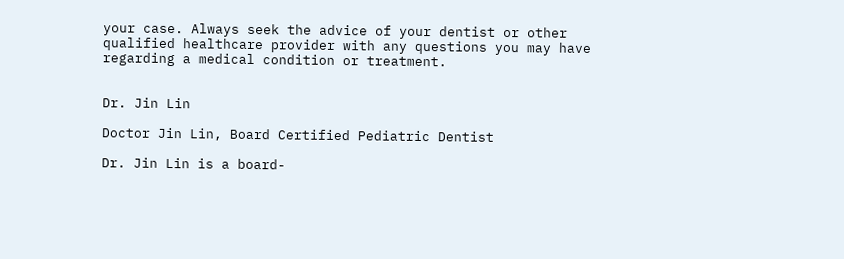your case. Always seek the advice of your dentist or other qualified healthcare provider with any questions you may have regarding a medical condition or treatment.


Dr. Jin Lin

Doctor Jin Lin, Board Certified Pediatric Dentist

Dr. Jin Lin is a board-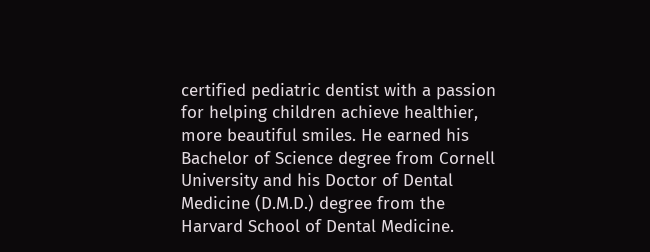certified pediatric dentist with a passion for helping children achieve healthier, more beautiful smiles. He earned his Bachelor of Science degree from Cornell University and his Doctor of Dental Medicine (D.M.D.) degree from the Harvard School of Dental Medicine.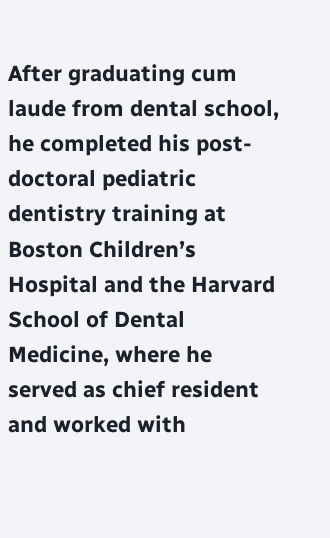After graduating cum laude from dental school, he completed his post-doctoral pediatric dentistry training at Boston Children’s Hospital and the Harvard School of Dental Medicine, where he served as chief resident and worked with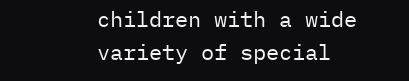children with a wide variety of special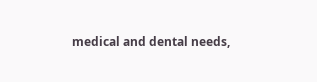medical and dental needs,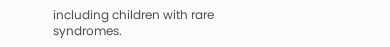including children with rare syndromes.